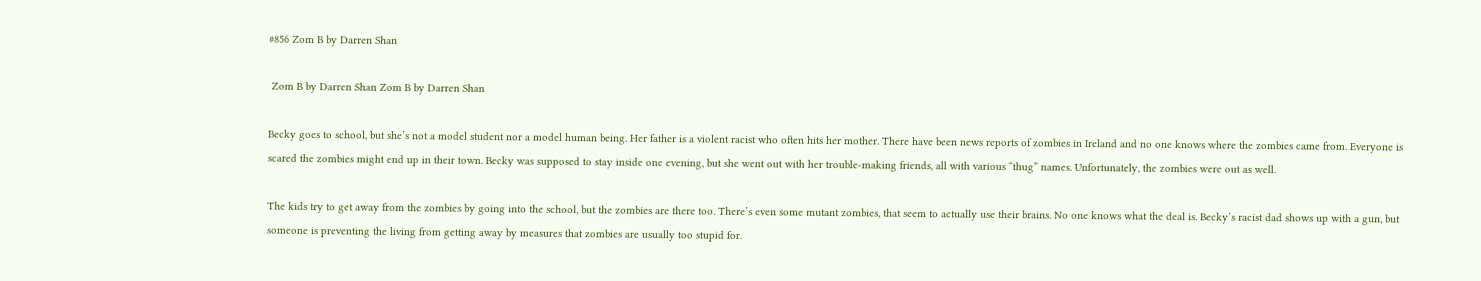#856 Zom B by Darren Shan

 Zom B by Darren Shan Zom B by Darren Shan

Becky goes to school, but she’s not a model student nor a model human being. Her father is a violent racist who often hits her mother. There have been news reports of zombies in Ireland and no one knows where the zombies came from. Everyone is scared the zombies might end up in their town. Becky was supposed to stay inside one evening, but she went out with her trouble-making friends, all with various “thug” names. Unfortunately, the zombies were out as well.

The kids try to get away from the zombies by going into the school, but the zombies are there too. There’s even some mutant zombies, that seem to actually use their brains. No one knows what the deal is. Becky’s racist dad shows up with a gun, but someone is preventing the living from getting away by measures that zombies are usually too stupid for.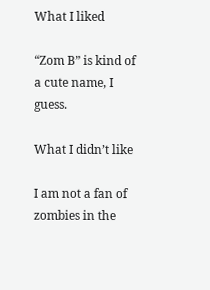What I liked

“Zom B” is kind of a cute name, I guess.

What I didn’t like

I am not a fan of zombies in the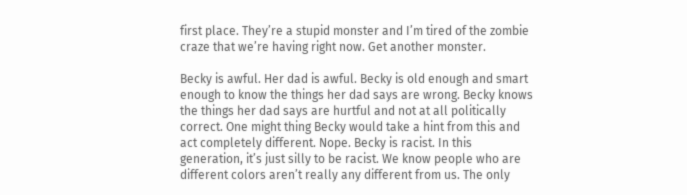first place. They’re a stupid monster and I’m tired of the zombie craze that we’re having right now. Get another monster.

Becky is awful. Her dad is awful. Becky is old enough and smart enough to know the things her dad says are wrong. Becky knows the things her dad says are hurtful and not at all politically correct. One might thing Becky would take a hint from this and act completely different. Nope. Becky is racist. In this generation, it’s just silly to be racist. We know people who are different colors aren’t really any different from us. The only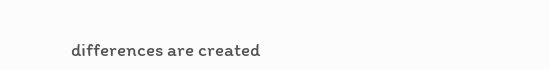differences are created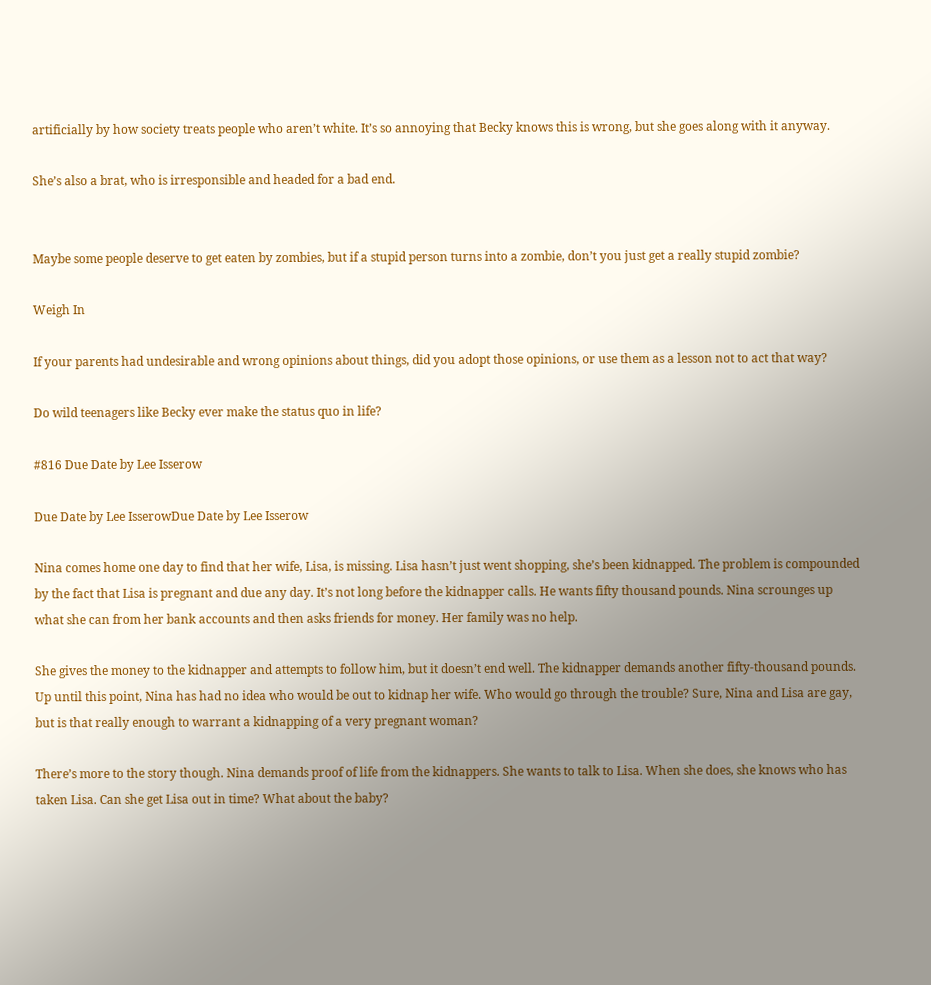artificially by how society treats people who aren’t white. It’s so annoying that Becky knows this is wrong, but she goes along with it anyway.

She’s also a brat, who is irresponsible and headed for a bad end.


Maybe some people deserve to get eaten by zombies, but if a stupid person turns into a zombie, don’t you just get a really stupid zombie?

Weigh In

If your parents had undesirable and wrong opinions about things, did you adopt those opinions, or use them as a lesson not to act that way?

Do wild teenagers like Becky ever make the status quo in life?

#816 Due Date by Lee Isserow

Due Date by Lee IsserowDue Date by Lee Isserow

Nina comes home one day to find that her wife, Lisa, is missing. Lisa hasn’t just went shopping, she’s been kidnapped. The problem is compounded by the fact that Lisa is pregnant and due any day. It’s not long before the kidnapper calls. He wants fifty thousand pounds. Nina scrounges up what she can from her bank accounts and then asks friends for money. Her family was no help.

She gives the money to the kidnapper and attempts to follow him, but it doesn’t end well. The kidnapper demands another fifty-thousand pounds. Up until this point, Nina has had no idea who would be out to kidnap her wife. Who would go through the trouble? Sure, Nina and Lisa are gay, but is that really enough to warrant a kidnapping of a very pregnant woman?

There’s more to the story though. Nina demands proof of life from the kidnappers. She wants to talk to Lisa. When she does, she knows who has taken Lisa. Can she get Lisa out in time? What about the baby?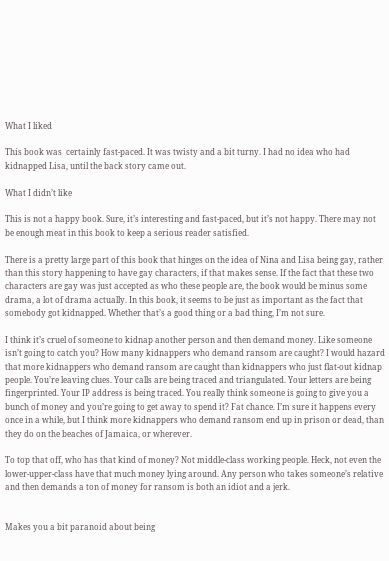What I liked

This book was  certainly fast-paced. It was twisty and a bit turny. I had no idea who had kidnapped Lisa, until the back story came out.

What I didn’t like

This is not a happy book. Sure, it’s interesting and fast-paced, but it’s not happy. There may not be enough meat in this book to keep a serious reader satisfied.

There is a pretty large part of this book that hinges on the idea of Nina and Lisa being gay, rather than this story happening to have gay characters, if that makes sense. If the fact that these two characters are gay was just accepted as who these people are, the book would be minus some drama, a lot of drama actually. In this book, it seems to be just as important as the fact that somebody got kidnapped. Whether that’s a good thing or a bad thing, I’m not sure.

I think it’s cruel of someone to kidnap another person and then demand money. Like someone isn’t going to catch you? How many kidnappers who demand ransom are caught? I would hazard that more kidnappers who demand ransom are caught than kidnappers who just flat-out kidnap people. You’re leaving clues. Your calls are being traced and triangulated. Your letters are being fingerprinted. Your IP address is being traced. You really think someone is going to give you a bunch of money and you’re going to get away to spend it? Fat chance. I’m sure it happens every once in a while, but I think more kidnappers who demand ransom end up in prison or dead, than they do on the beaches of Jamaica, or wherever.

To top that off, who has that kind of money? Not middle-class working people. Heck, not even the lower-upper-class have that much money lying around. Any person who takes someone’s relative and then demands a ton of money for ransom is both an idiot and a jerk.


Makes you a bit paranoid about being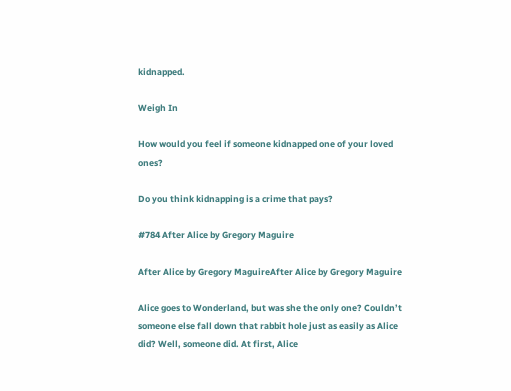kidnapped.

Weigh In

How would you feel if someone kidnapped one of your loved ones?

Do you think kidnapping is a crime that pays?

#784 After Alice by Gregory Maguire

After Alice by Gregory MaguireAfter Alice by Gregory Maguire

Alice goes to Wonderland, but was she the only one? Couldn’t someone else fall down that rabbit hole just as easily as Alice did? Well, someone did. At first, Alice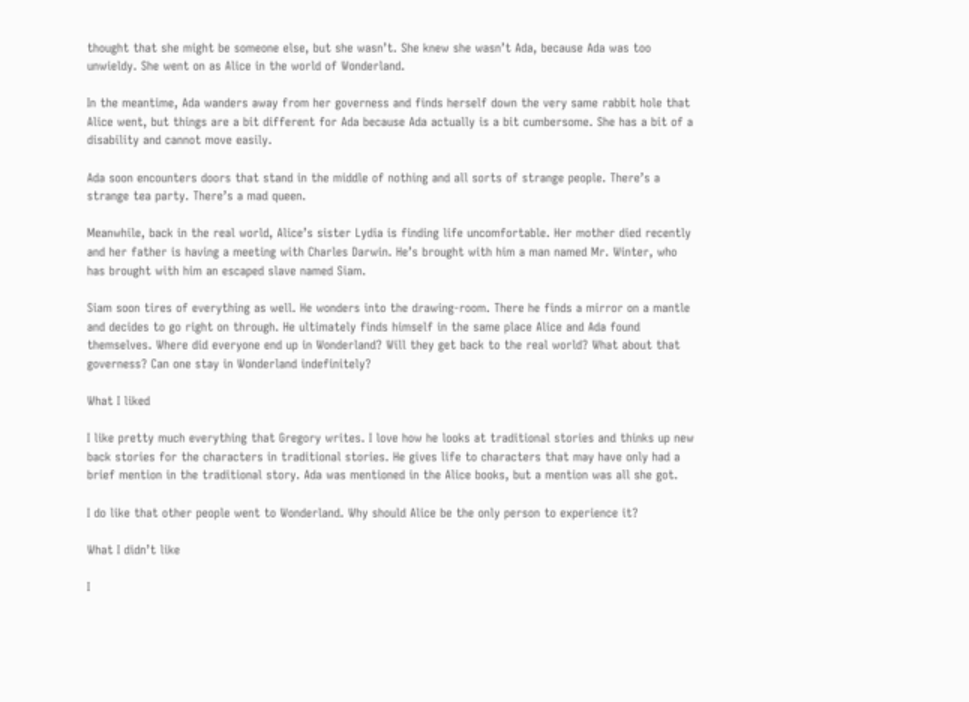thought that she might be someone else, but she wasn’t. She knew she wasn’t Ada, because Ada was too unwieldy. She went on as Alice in the world of Wonderland.

In the meantime, Ada wanders away from her governess and finds herself down the very same rabbit hole that Alice went, but things are a bit different for Ada because Ada actually is a bit cumbersome. She has a bit of a disability and cannot move easily.

Ada soon encounters doors that stand in the middle of nothing and all sorts of strange people. There’s a strange tea party. There’s a mad queen.

Meanwhile, back in the real world, Alice’s sister Lydia is finding life uncomfortable. Her mother died recently and her father is having a meeting with Charles Darwin. He’s brought with him a man named Mr. Winter, who has brought with him an escaped slave named Siam.

Siam soon tires of everything as well. He wonders into the drawing-room. There he finds a mirror on a mantle and decides to go right on through. He ultimately finds himself in the same place Alice and Ada found themselves. Where did everyone end up in Wonderland? Will they get back to the real world? What about that  governess? Can one stay in Wonderland indefinitely?

What I liked

I like pretty much everything that Gregory writes. I love how he looks at traditional stories and thinks up new  back stories for the characters in traditional stories. He gives life to characters that may have only had a brief mention in the traditional story. Ada was mentioned in the Alice books, but a mention was all she got.

I do like that other people went to Wonderland. Why should Alice be the only person to experience it?

What I didn’t like

I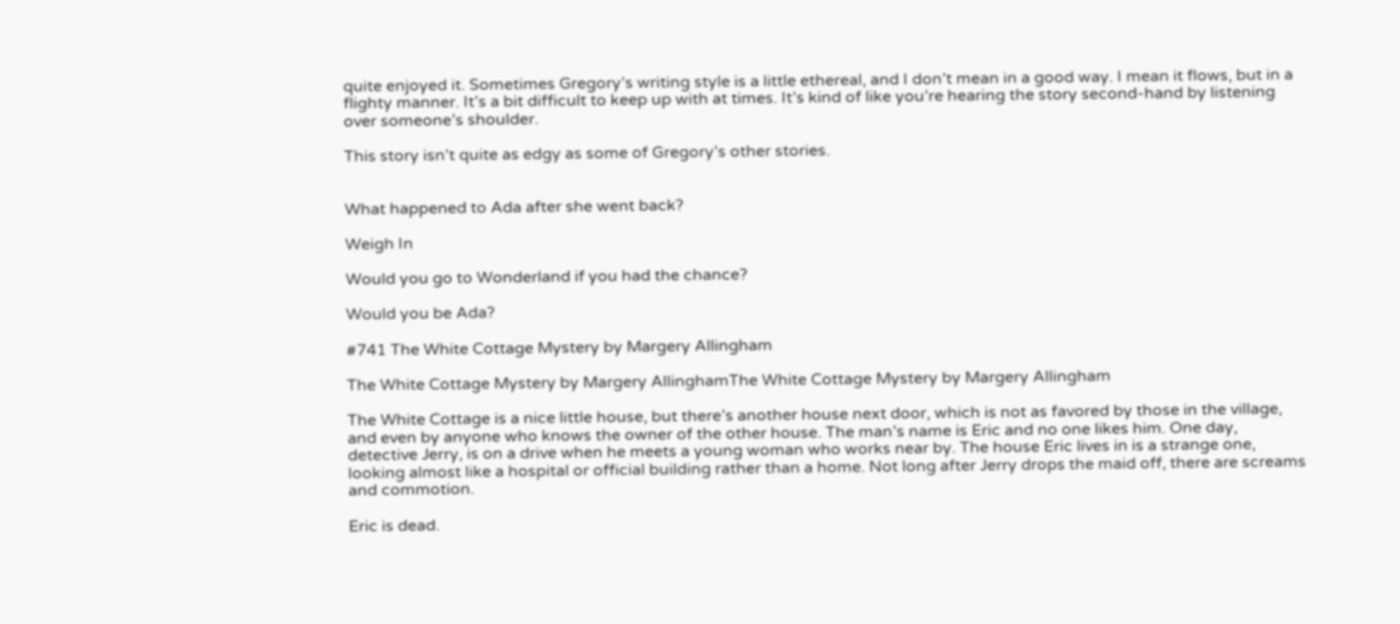quite enjoyed it. Sometimes Gregory’s writing style is a little ethereal, and I don’t mean in a good way. I mean it flows, but in a flighty manner. It’s a bit difficult to keep up with at times. It’s kind of like you’re hearing the story second-hand by listening over someone’s shoulder.

This story isn’t quite as edgy as some of Gregory’s other stories.


What happened to Ada after she went back?

Weigh In

Would you go to Wonderland if you had the chance?

Would you be Ada?

#741 The White Cottage Mystery by Margery Allingham

The White Cottage Mystery by Margery AllinghamThe White Cottage Mystery by Margery Allingham

The White Cottage is a nice little house, but there’s another house next door, which is not as favored by those in the village, and even by anyone who knows the owner of the other house. The man’s name is Eric and no one likes him. One day, detective Jerry, is on a drive when he meets a young woman who works near by. The house Eric lives in is a strange one, looking almost like a hospital or official building rather than a home. Not long after Jerry drops the maid off, there are screams and commotion.

Eric is dead.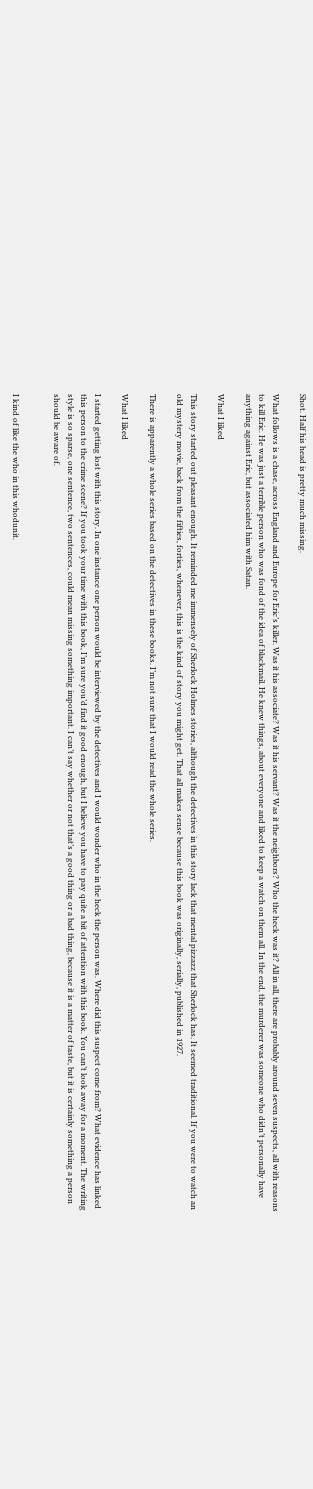Shot. Half his head is pretty much missing.

What follows is a chase, across England and Europe for Eric’s killer. Was it his associate? Was it his servant? Was it the neighbors? Who the heck was it? All in all, there are probably around seven suspects, all with reasons to kill Eric. He was just a terrible person who was fond of the idea of blackmail. He knew things, about everyone and liked to keep a watch on them all. In the end, the murderer was someone who didn’t personally have anything against Eric, but associated him with Satan.

What I liked

This story started out pleasant enough. It reminded me immensely of Sherlock Holmes stories, although the detectives in this story lack that mental pizzazz that Sherlock has. It seemed traditional. If you were to watch an old mystery movie, back from the fifties, forties, whenever, this is the kind of story you might get. That all makes sense because this book was originally, serially, published in 1927.

There is apparently a whole series based on the detectives in these books. I’m not sure that I would read the whole series.

What I liked

I started getting lost with this story. In one instance one person would be interviewed by the detectives and I would wonder who in the heck the person was. Where did this suspect come from? What evidence has linked this person to the crime scene? If you took your time with this book, I’m sure you’d find it good enough, but I believe you have to pay quite a bit of attention with this book. You can’t look away for a moment. The writing style is so sparse, one sentence, two sentences, could mean missing something important. I can’t say whether or not that’s a good thing or a bad thing, because it is a matter of taste, but it is certainly something a person should be aware of.


I kind of like the who in this whodunit.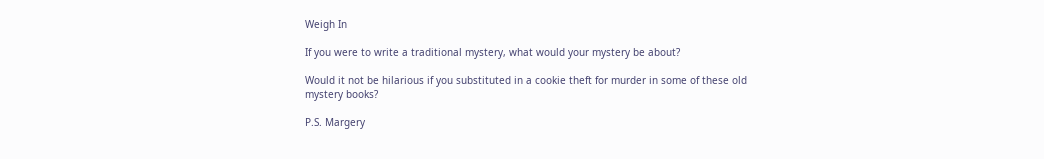Weigh In

If you were to write a traditional mystery, what would your mystery be about?

Would it not be hilarious if you substituted in a cookie theft for murder in some of these old mystery books?

P.S. Margery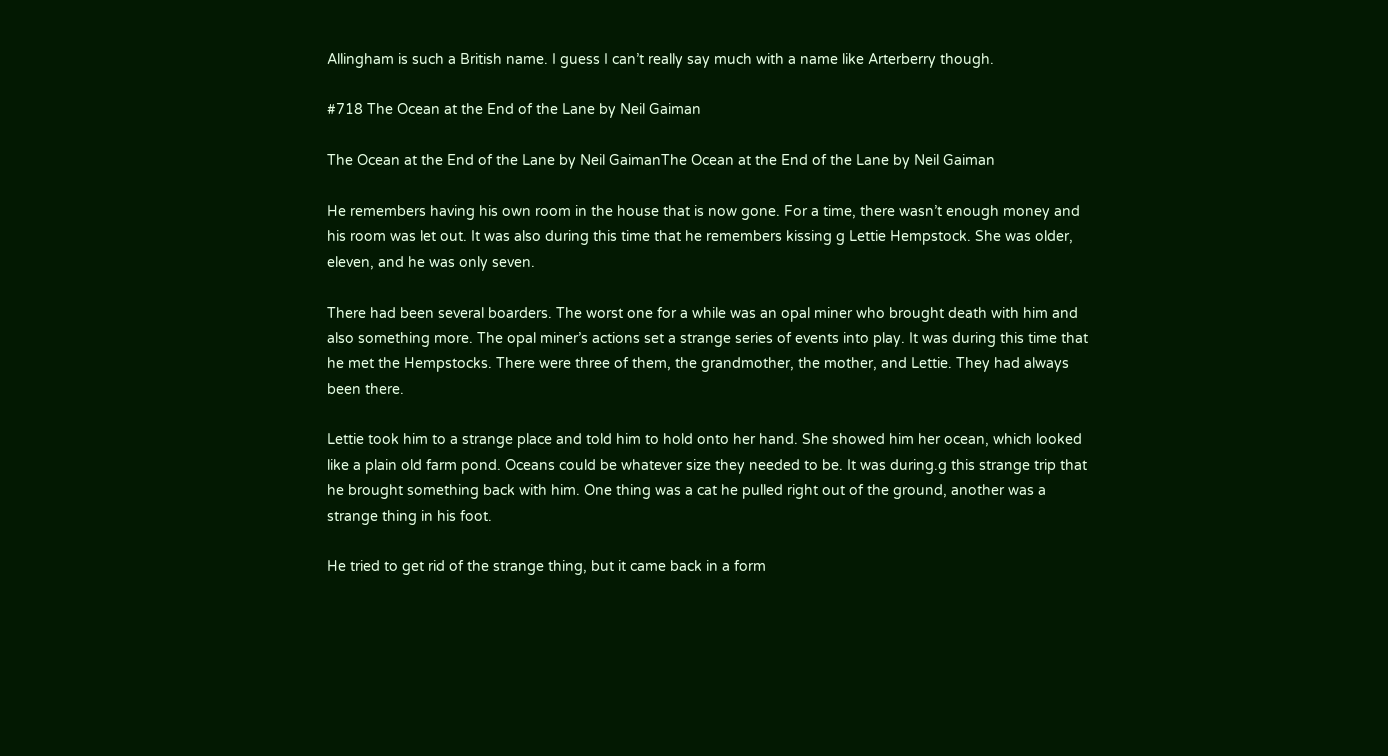Allingham is such a British name. I guess I can’t really say much with a name like Arterberry though.

#718 The Ocean at the End of the Lane by Neil Gaiman

The Ocean at the End of the Lane by Neil GaimanThe Ocean at the End of the Lane by Neil Gaiman

He remembers having his own room in the house that is now gone. For a time, there wasn’t enough money and his room was let out. It was also during this time that he remembers kissing g Lettie Hempstock. She was older, eleven, and he was only seven.

There had been several boarders. The worst one for a while was an opal miner who brought death with him and also something more. The opal miner’s actions set a strange series of events into play. It was during this time that he met the Hempstocks. There were three of them, the grandmother, the mother, and Lettie. They had always been there.

Lettie took him to a strange place and told him to hold onto her hand. She showed him her ocean, which looked like a plain old farm pond. Oceans could be whatever size they needed to be. It was during.g this strange trip that he brought something back with him. One thing was a cat he pulled right out of the ground, another was a strange thing in his foot.

He tried to get rid of the strange thing, but it came back in a form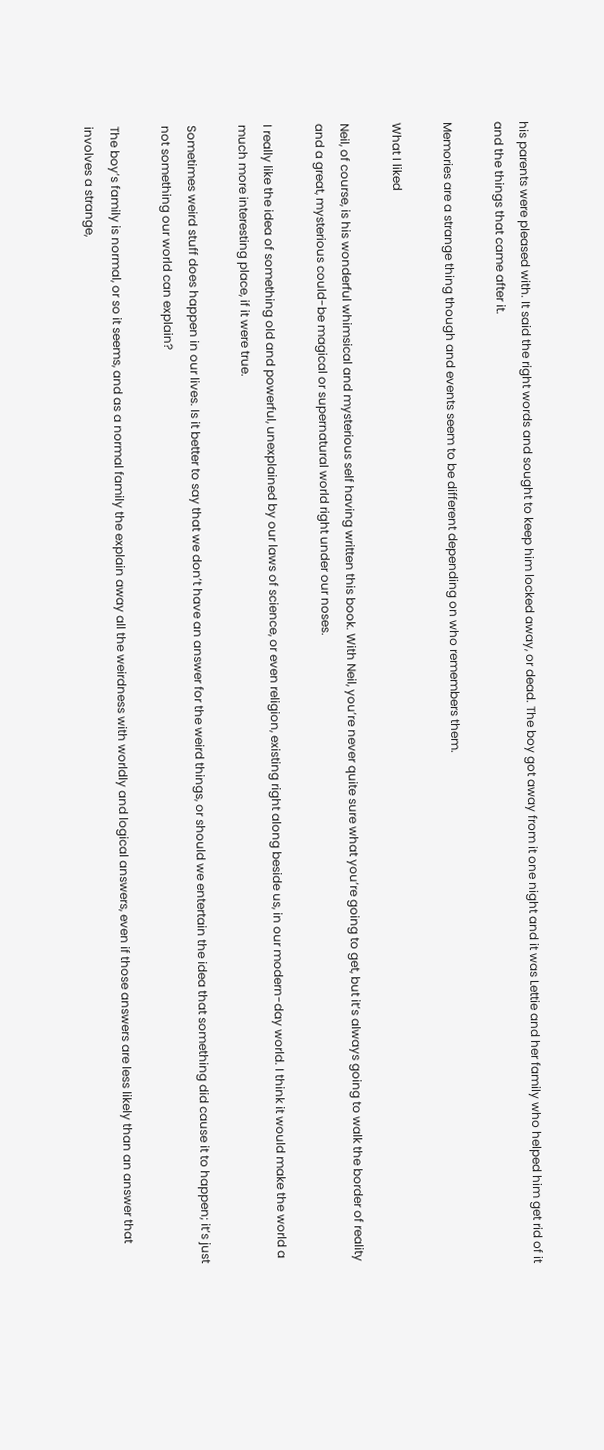his parents were pleased with. It said the right words and sought to keep him locked away, or dead. The boy got away from it one night and it was Lettie and her family who helped him get rid of it and the things that came after it.

Memories are a strange thing though and events seem to be different depending on who remembers them.

What I liked

Neil, of course, is his wonderful whimsical and mysterious self having written this book. With Neil, you’re never quite sure what you’re going to get, but it’s always going to walk the border of reality and a great, mysterious could-be magical or supernatural world right under our noses.

I really like the idea of something old and powerful, unexplained by our laws of science, or even religion, existing right along beside us, in our modern-day world. I think it would make the world a much more interesting place, if it were true.

Sometimes weird stuff does happen in our lives. Is it better to say that we don’t have an answer for the weird things, or should we entertain the idea that something did cause it to happen; it’s just not something our world can explain?

The boy’s family is normal, or so it seems, and as a normal family the explain away all the weirdness with worldly and logical answers, even if those answers are less likely than an answer that involves a strange,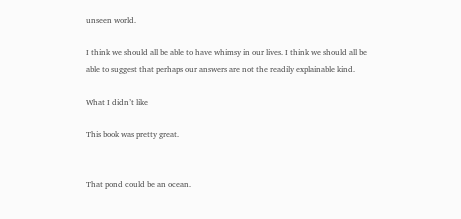unseen world.

I think we should all be able to have whimsy in our lives. I think we should all be able to suggest that perhaps our answers are not the readily explainable kind.

What I didn’t like

This book was pretty great.


That pond could be an ocean.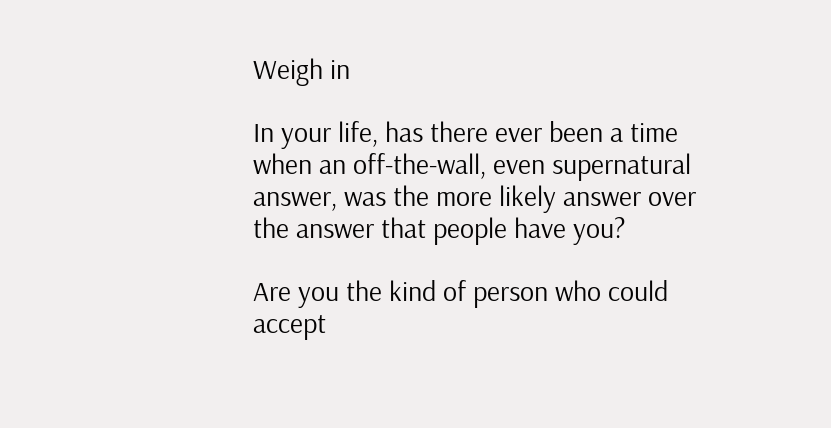Weigh in

In your life, has there ever been a time when an off-the-wall, even supernatural answer, was the more likely answer over the answer that people have you?

Are you the kind of person who could accept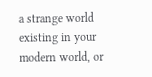a strange world existing in your modern world, or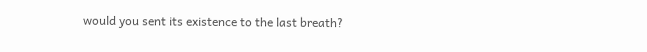would you sent its existence to the last breath?